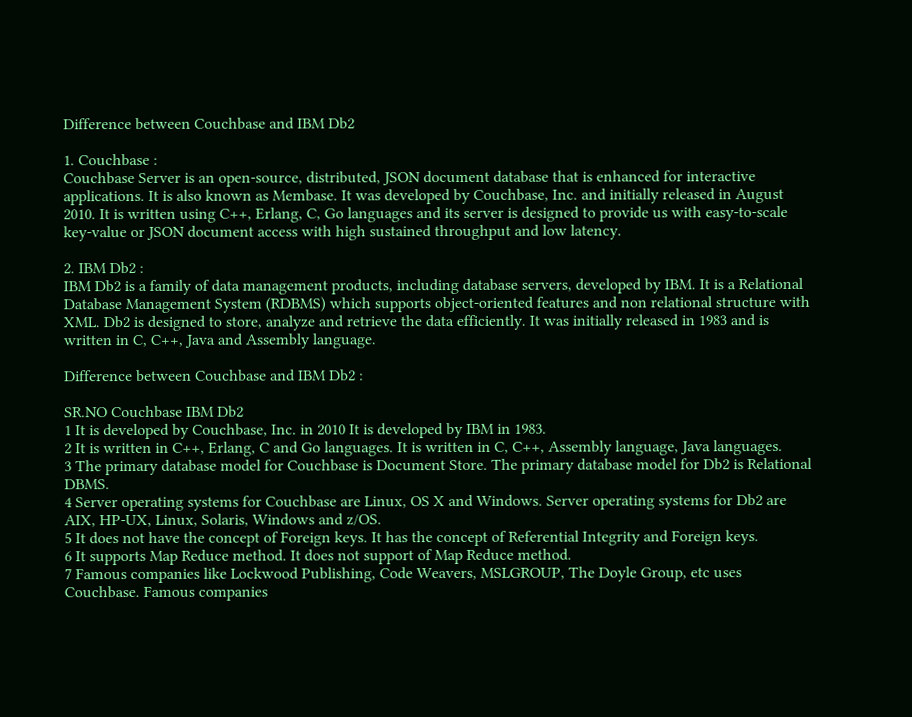Difference between Couchbase and IBM Db2

1. Couchbase :
Couchbase Server is an open-source, distributed, JSON document database that is enhanced for interactive applications. It is also known as Membase. It was developed by Couchbase, Inc. and initially released in August 2010. It is written using C++, Erlang, C, Go languages and its server is designed to provide us with easy-to-scale key-value or JSON document access with high sustained throughput and low latency.

2. IBM Db2 :
IBM Db2 is a family of data management products, including database servers, developed by IBM. It is a Relational Database Management System (RDBMS) which supports object-oriented features and non relational structure with XML. Db2 is designed to store, analyze and retrieve the data efficiently. It was initially released in 1983 and is written in C, C++, Java and Assembly language.

Difference between Couchbase and IBM Db2 :

SR.NO Couchbase IBM Db2
1 It is developed by Couchbase, Inc. in 2010 It is developed by IBM in 1983.
2 It is written in C++, Erlang, C and Go languages. It is written in C, C++, Assembly language, Java languages.
3 The primary database model for Couchbase is Document Store. The primary database model for Db2 is Relational DBMS.
4 Server operating systems for Couchbase are Linux, OS X and Windows. Server operating systems for Db2 are AIX, HP-UX, Linux, Solaris, Windows and z/OS.
5 It does not have the concept of Foreign keys. It has the concept of Referential Integrity and Foreign keys.
6 It supports Map Reduce method. It does not support of Map Reduce method.
7 Famous companies like Lockwood Publishing, Code Weavers, MSLGROUP, The Doyle Group, etc uses Couchbase. Famous companies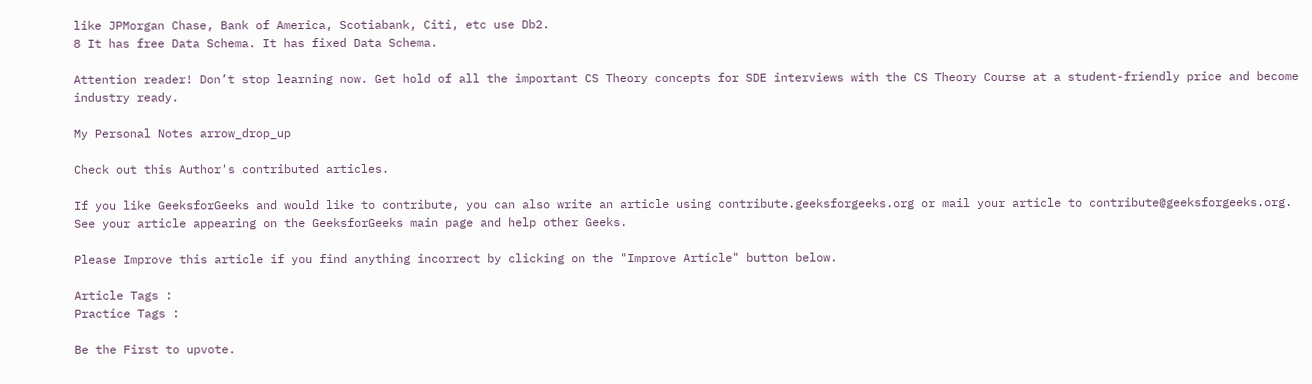like JPMorgan Chase, Bank of America, Scotiabank, Citi, etc use Db2.
8 It has free Data Schema. It has fixed Data Schema.

Attention reader! Don’t stop learning now. Get hold of all the important CS Theory concepts for SDE interviews with the CS Theory Course at a student-friendly price and become industry ready.

My Personal Notes arrow_drop_up

Check out this Author's contributed articles.

If you like GeeksforGeeks and would like to contribute, you can also write an article using contribute.geeksforgeeks.org or mail your article to contribute@geeksforgeeks.org. See your article appearing on the GeeksforGeeks main page and help other Geeks.

Please Improve this article if you find anything incorrect by clicking on the "Improve Article" button below.

Article Tags :
Practice Tags :

Be the First to upvote.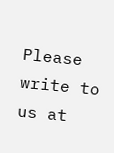Please write to us at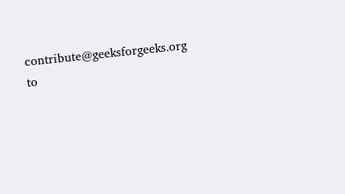contribute@geeksforgeeks.org to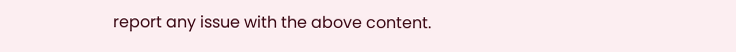report any issue with the above content.